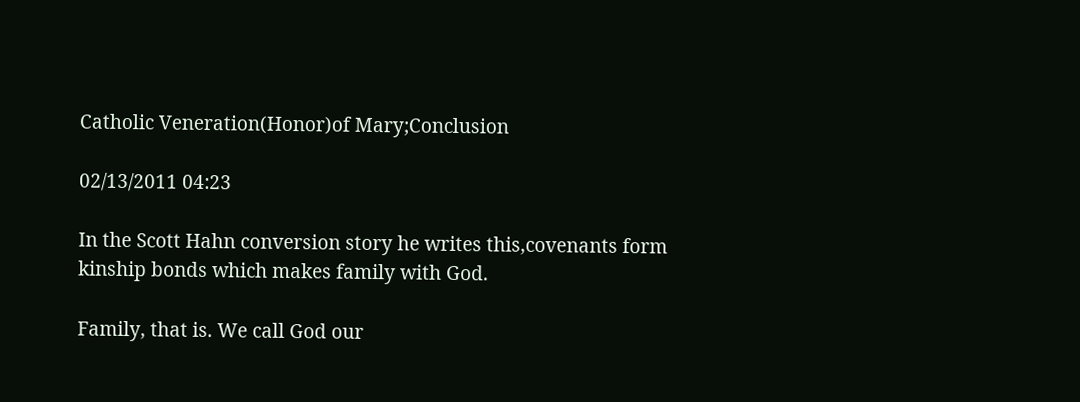Catholic Veneration(Honor)of Mary;Conclusion

02/13/2011 04:23

In the Scott Hahn conversion story he writes this,covenants form kinship bonds which makes family with God.

Family, that is. We call God our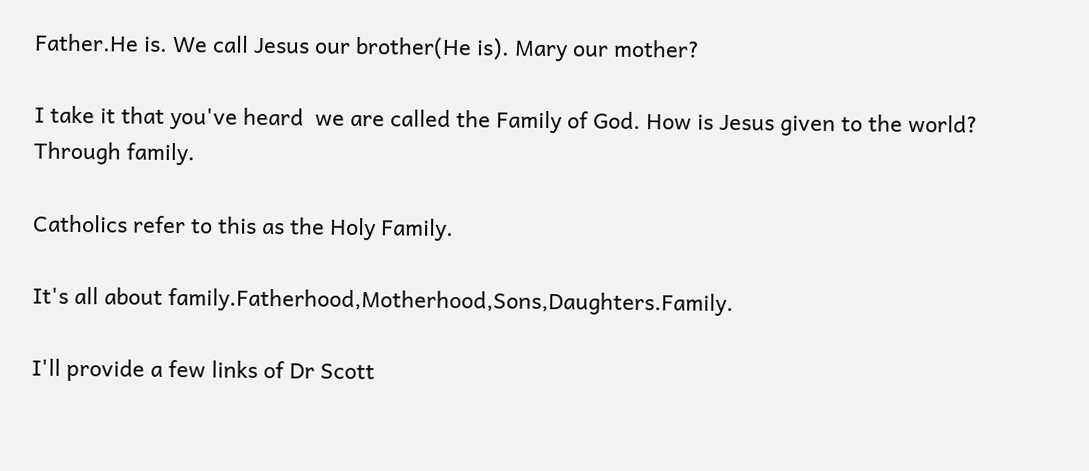Father.He is. We call Jesus our brother(He is). Mary our mother?

I take it that you've heard  we are called the Family of God. How is Jesus given to the world? Through family.

Catholics refer to this as the Holy Family.

It's all about family.Fatherhood,Motherhood,Sons,Daughters.Family.

I'll provide a few links of Dr Scott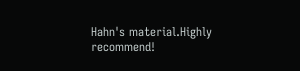Hahn's material.Highly recommend!